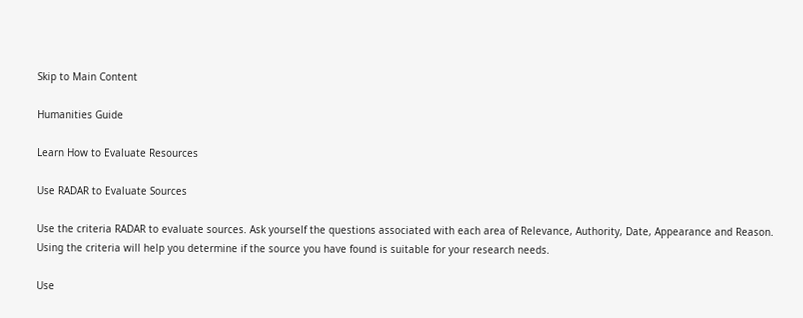Skip to Main Content

Humanities Guide

Learn How to Evaluate Resources

Use RADAR to Evaluate Sources

Use the criteria RADAR to evaluate sources. Ask yourself the questions associated with each area of Relevance, Authority, Date, Appearance and Reason. Using the criteria will help you determine if the source you have found is suitable for your research needs.

Use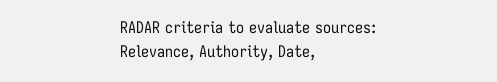RADAR criteria to evaluate sources: Relevance, Authority, Date,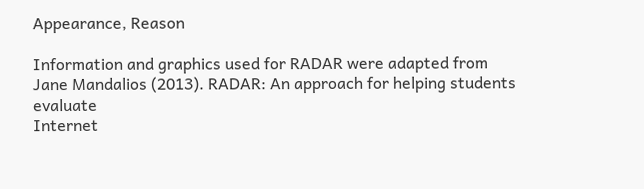Appearance, Reason

Information and graphics used for RADAR were adapted from
Jane Mandalios (2013). RADAR: An approach for helping students evaluate
Internet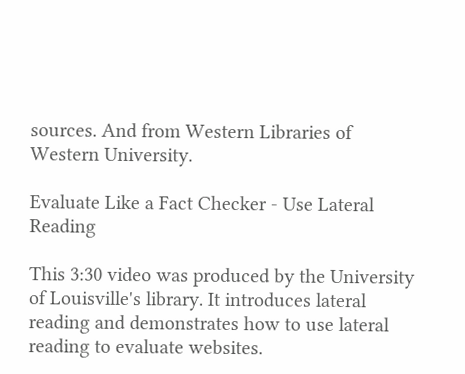sources. And from Western Libraries of Western University.

Evaluate Like a Fact Checker - Use Lateral Reading

This 3:30 video was produced by the University of Louisville's library. It introduces lateral reading and demonstrates how to use lateral reading to evaluate websites.